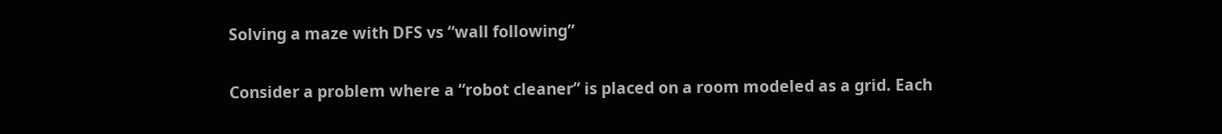Solving a maze with DFS vs “wall following”

Consider a problem where a “robot cleaner” is placed on a room modeled as a grid. Each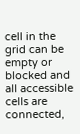cell in the grid can be empty or blocked and all accessible cells are connected,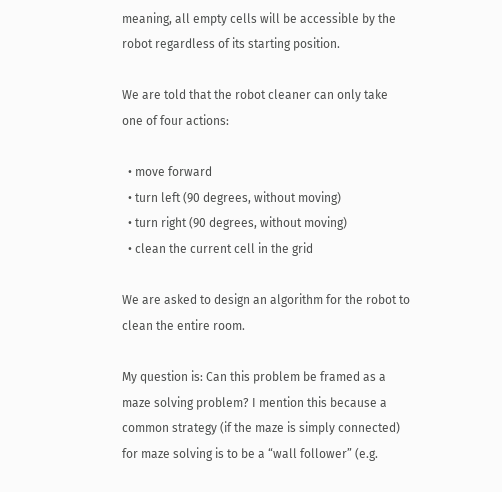meaning, all empty cells will be accessible by the robot regardless of its starting position.

We are told that the robot cleaner can only take one of four actions:

  • move forward
  • turn left (90 degrees, without moving)
  • turn right (90 degrees, without moving)
  • clean the current cell in the grid

We are asked to design an algorithm for the robot to clean the entire room.

My question is: Can this problem be framed as a maze solving problem? I mention this because a common strategy (if the maze is simply connected) for maze solving is to be a “wall follower” (e.g.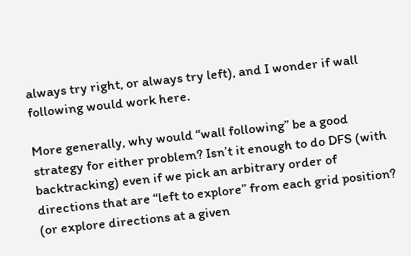always try right, or always try left), and I wonder if wall following would work here.

More generally, why would “wall following” be a good strategy for either problem? Isn’t it enough to do DFS (with backtracking) even if we pick an arbitrary order of directions that are “left to explore” from each grid position? (or explore directions at a given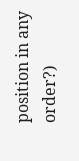position in any order?)